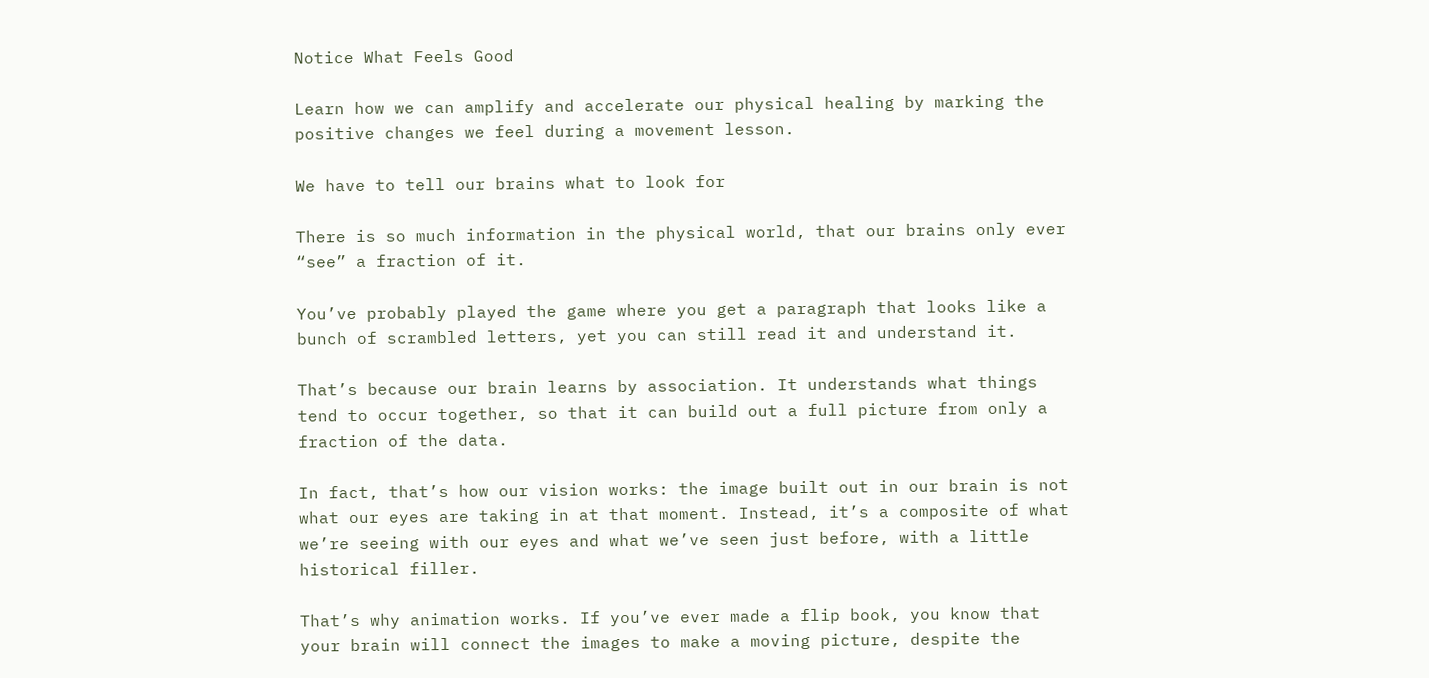Notice What Feels Good

Learn how we can amplify and accelerate our physical healing by marking the positive changes we feel during a movement lesson.

We have to tell our brains what to look for

There is so much information in the physical world, that our brains only ever “see” a fraction of it.

You’ve probably played the game where you get a paragraph that looks like a bunch of scrambled letters, yet you can still read it and understand it.

That’s because our brain learns by association. It understands what things tend to occur together, so that it can build out a full picture from only a fraction of the data.

In fact, that’s how our vision works: the image built out in our brain is not what our eyes are taking in at that moment. Instead, it’s a composite of what we’re seeing with our eyes and what we’ve seen just before, with a little historical filler.

That’s why animation works. If you’ve ever made a flip book, you know that your brain will connect the images to make a moving picture, despite the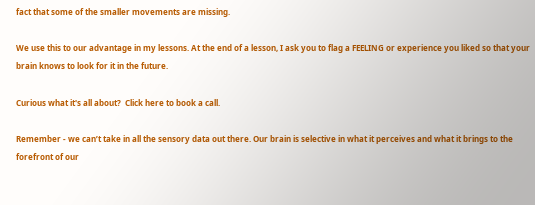fact that some of the smaller movements are missing.

We use this to our advantage in my lessons. At the end of a lesson, I ask you to flag a FEELING or experience you liked so that your brain knows to look for it in the future.

Curious what it's all about?  Click here to book a call.

Remember - we can’t take in all the sensory data out there. Our brain is selective in what it perceives and what it brings to the forefront of our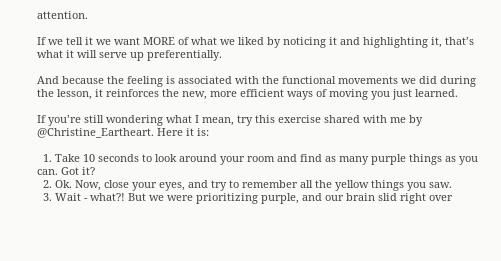attention.

If we tell it we want MORE of what we liked by noticing it and highlighting it, that’s what it will serve up preferentially.

And because the feeling is associated with the functional movements we did during the lesson, it reinforces the new, more efficient ways of moving you just learned.

If you’re still wondering what I mean, try this exercise shared with me by @Christine_Eartheart. Here it is:

  1. Take 10 seconds to look around your room and find as many purple things as you can. Got it?
  2. Ok. Now, close your eyes, and try to remember all the yellow things you saw.
  3. Wait - what?! But we were prioritizing purple, and our brain slid right over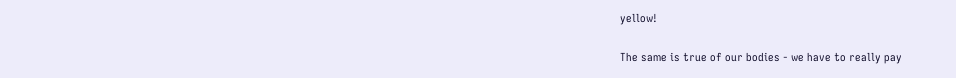yellow!

The same is true of our bodies - we have to really pay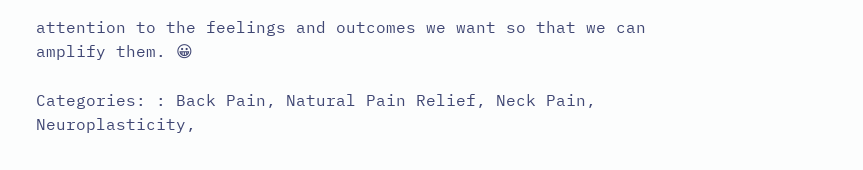attention to the feelings and outcomes we want so that we can amplify them. 😀

Categories: : Back Pain, Natural Pain Relief, Neck Pain, Neuroplasticity,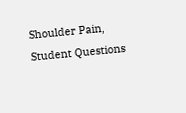Shoulder Pain, Student Questions